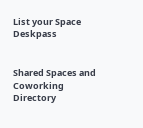List your Space Deskpass


Shared Spaces and Coworking Directory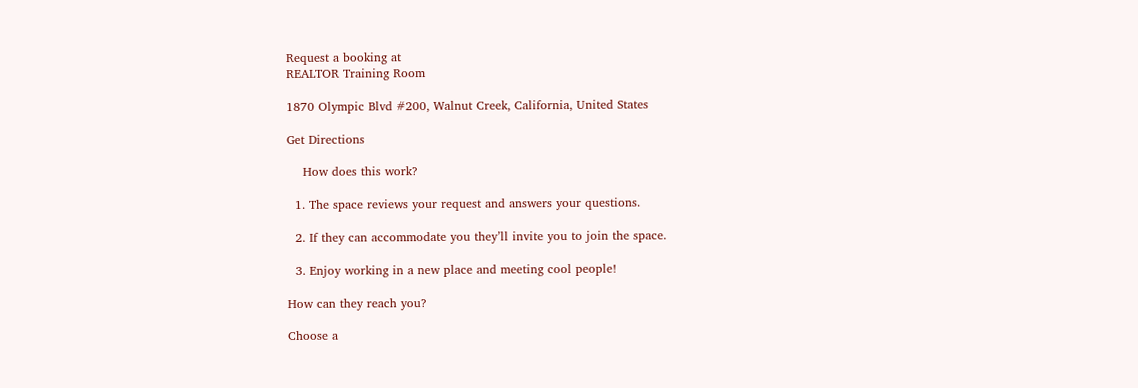Request a booking at
REALTOR Training Room

1870 Olympic Blvd #200, Walnut Creek, California, United States

Get Directions

    How does this work?

  1. The space reviews your request and answers your questions.

  2. If they can accommodate you they’ll invite you to join the space.

  3. Enjoy working in a new place and meeting cool people!

How can they reach you?

Choose a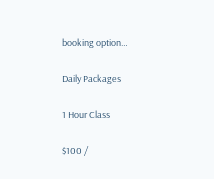booking option…

Daily Packages

1 Hour Class

$100 /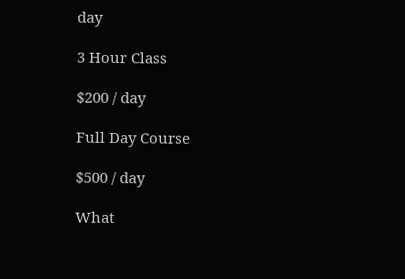day

3 Hour Class

$200 / day

Full Day Course

$500 / day

What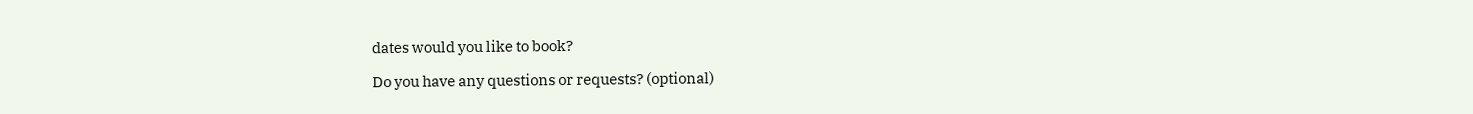dates would you like to book?

Do you have any questions or requests? (optional)